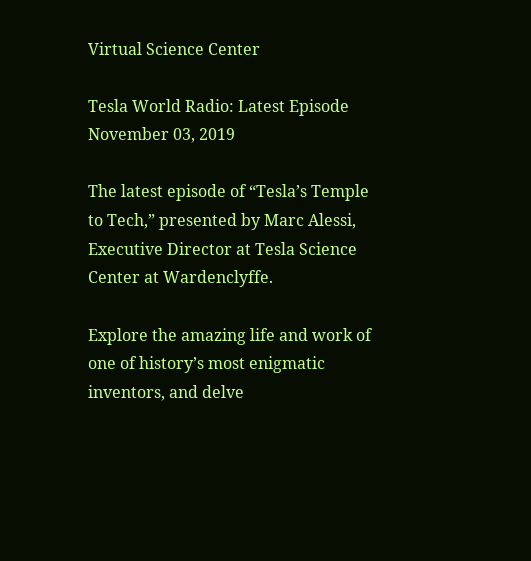Virtual Science Center

Tesla World Radio: Latest Episode
November 03, 2019

The latest episode of “Tesla’s Temple to Tech,” presented by Marc Alessi, Executive Director at Tesla Science Center at Wardenclyffe.

Explore the amazing life and work of one of history’s most enigmatic inventors, and delve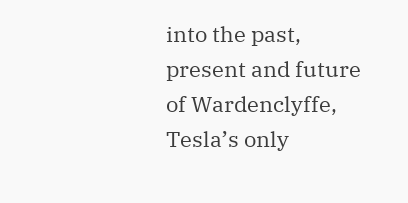into the past, present and future of Wardenclyffe, Tesla’s only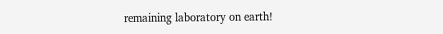remaining laboratory on earth!